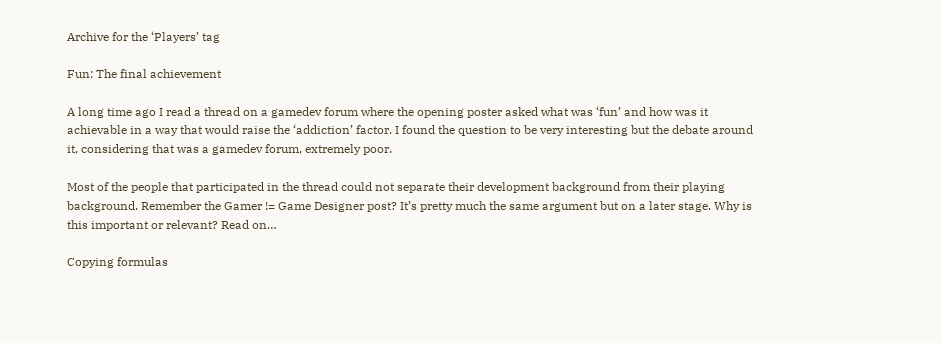Archive for the ‘Players’ tag

Fun: The final achievement

A long time ago I read a thread on a gamedev forum where the opening poster asked what was ‘fun’ and how was it achievable in a way that would raise the ‘addiction’ factor. I found the question to be very interesting but the debate around it, considering that was a gamedev forum, extremely poor.

Most of the people that participated in the thread could not separate their development background from their playing background. Remember the Gamer != Game Designer post? It’s pretty much the same argument but on a later stage. Why is this important or relevant? Read on…

Copying formulas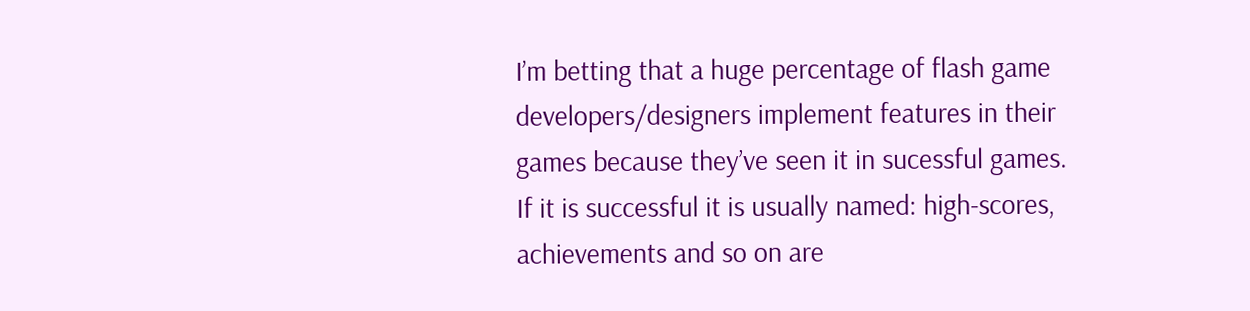I’m betting that a huge percentage of flash game developers/designers implement features in their games because they’ve seen it in sucessful games. If it is successful it is usually named: high-scores, achievements and so on are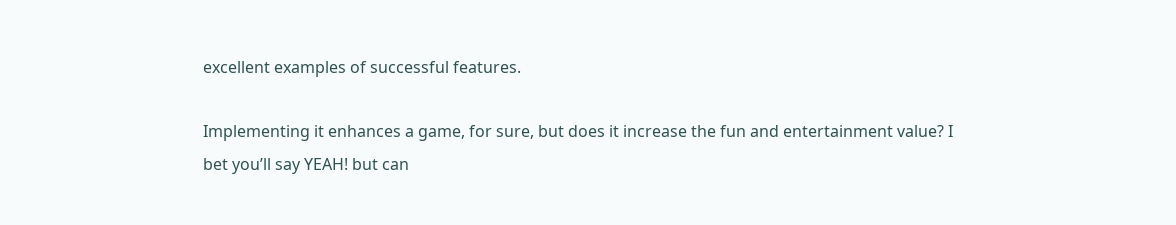excellent examples of successful features.

Implementing it enhances a game, for sure, but does it increase the fun and entertainment value? I bet you’ll say YEAH! but can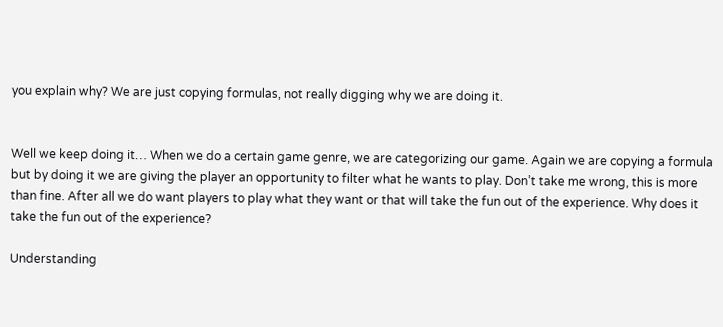you explain why? We are just copying formulas, not really digging why we are doing it.


Well we keep doing it… When we do a certain game genre, we are categorizing our game. Again we are copying a formula but by doing it we are giving the player an opportunity to filter what he wants to play. Don’t take me wrong, this is more than fine. After all we do want players to play what they want or that will take the fun out of the experience. Why does it take the fun out of the experience?

Understanding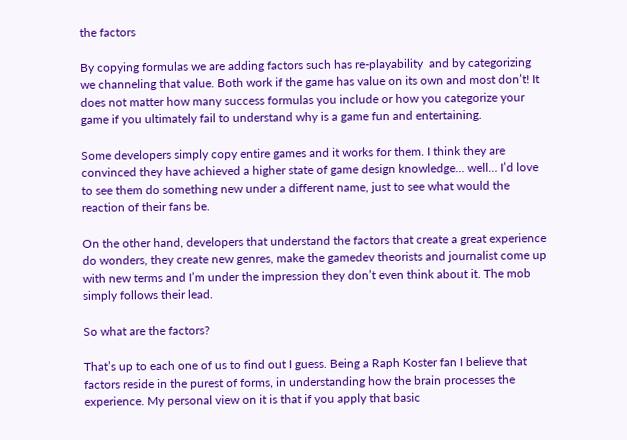the factors

By copying formulas we are adding factors such has re-playability  and by categorizing we channeling that value. Both work if the game has value on its own and most don’t! It does not matter how many success formulas you include or how you categorize your game if you ultimately fail to understand why is a game fun and entertaining.

Some developers simply copy entire games and it works for them. I think they are convinced they have achieved a higher state of game design knowledge… well… I’d love to see them do something new under a different name, just to see what would the reaction of their fans be.

On the other hand, developers that understand the factors that create a great experience do wonders, they create new genres, make the gamedev theorists and journalist come up with new terms and I’m under the impression they don’t even think about it. The mob simply follows their lead.

So what are the factors?

That’s up to each one of us to find out I guess. Being a Raph Koster fan I believe that factors reside in the purest of forms, in understanding how the brain processes the experience. My personal view on it is that if you apply that basic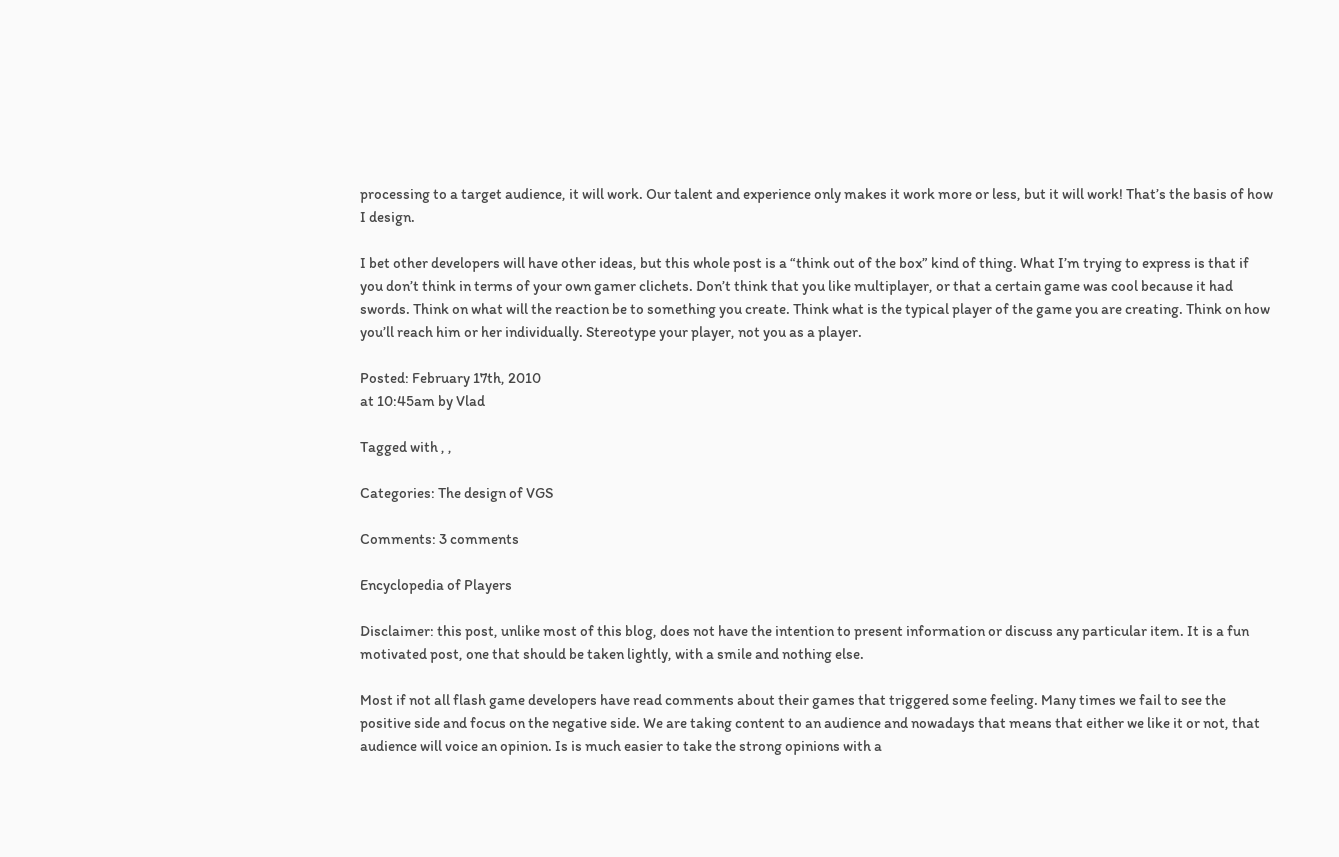processing to a target audience, it will work. Our talent and experience only makes it work more or less, but it will work! That’s the basis of how I design.

I bet other developers will have other ideas, but this whole post is a “think out of the box” kind of thing. What I’m trying to express is that if you don’t think in terms of your own gamer clichets. Don’t think that you like multiplayer, or that a certain game was cool because it had swords. Think on what will the reaction be to something you create. Think what is the typical player of the game you are creating. Think on how you’ll reach him or her individually. Stereotype your player, not you as a player.

Posted: February 17th, 2010
at 10:45am by Vlad

Tagged with , ,

Categories: The design of VGS

Comments: 3 comments

Encyclopedia of Players

Disclaimer: this post, unlike most of this blog, does not have the intention to present information or discuss any particular item. It is a fun motivated post, one that should be taken lightly, with a smile and nothing else.

Most if not all flash game developers have read comments about their games that triggered some feeling. Many times we fail to see the positive side and focus on the negative side. We are taking content to an audience and nowadays that means that either we like it or not, that audience will voice an opinion. Is is much easier to take the strong opinions with a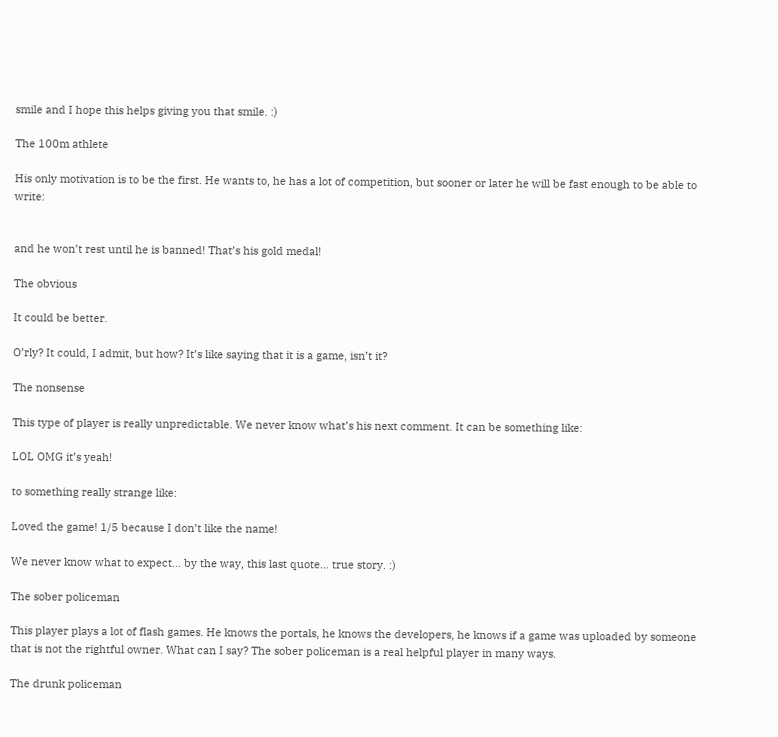smile and I hope this helps giving you that smile. :)

The 100m athlete

His only motivation is to be the first. He wants to, he has a lot of competition, but sooner or later he will be fast enough to be able to write:


and he won’t rest until he is banned! That’s his gold medal!

The obvious

It could be better.

O’rly? It could, I admit, but how? It’s like saying that it is a game, isn’t it?

The nonsense

This type of player is really unpredictable. We never know what’s his next comment. It can be something like:

LOL OMG it’s yeah!

to something really strange like:

Loved the game! 1/5 because I don’t like the name!

We never know what to expect… by the way, this last quote… true story. :)

The sober policeman

This player plays a lot of flash games. He knows the portals, he knows the developers, he knows if a game was uploaded by someone that is not the rightful owner. What can I say? The sober policeman is a real helpful player in many ways.

The drunk policeman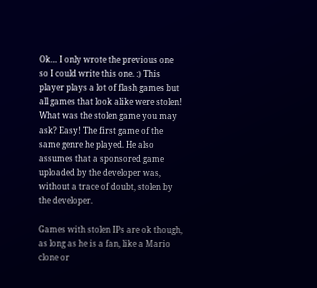Ok… I only wrote the previous one so I could write this one. :) This player plays a lot of flash games but all games that look alike were stolen! What was the stolen game you may ask? Easy! The first game of the same genre he played. He also assumes that a sponsored game uploaded by the developer was, without a trace of doubt, stolen by the developer.

Games with stolen IPs are ok though, as long as he is a fan, like a Mario clone or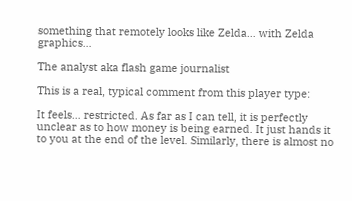something that remotely looks like Zelda… with Zelda graphics…

The analyst aka flash game journalist

This is a real, typical comment from this player type:

It feels… restricted. As far as I can tell, it is perfectly unclear as to how money is being earned. It just hands it to you at the end of the level. Similarly, there is almost no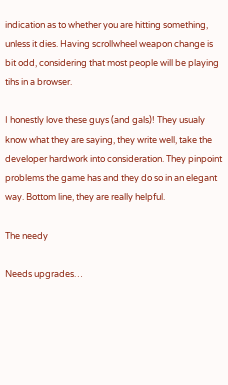indication as to whether you are hitting something, unless it dies. Having scrollwheel weapon change is bit odd, considering that most people will be playing tihs in a browser.

I honestly love these guys (and gals)! They usualy know what they are saying, they write well, take the developer hardwork into consideration. They pinpoint problems the game has and they do so in an elegant way. Bottom line, they are really helpful.

The needy

Needs upgrades…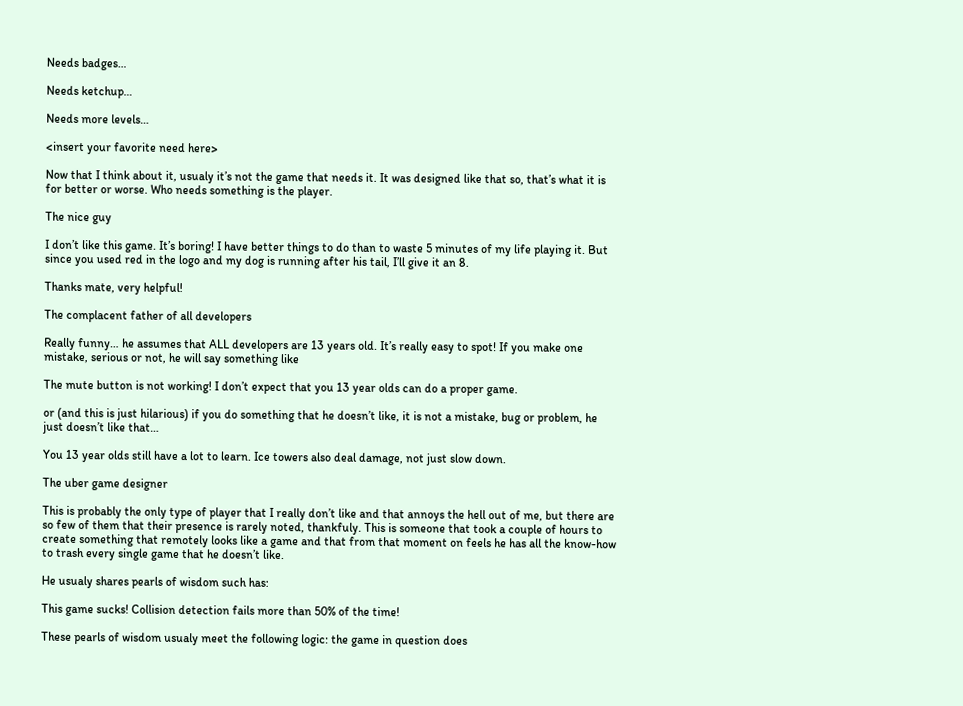Needs badges…

Needs ketchup…

Needs more levels…

<insert your favorite need here>

Now that I think about it, usualy it’s not the game that needs it. It was designed like that so, that’s what it is for better or worse. Who needs something is the player.

The nice guy

I don’t like this game. It’s boring! I have better things to do than to waste 5 minutes of my life playing it. But since you used red in the logo and my dog is running after his tail, I’ll give it an 8.

Thanks mate, very helpful!

The complacent father of all developers

Really funny… he assumes that ALL developers are 13 years old. It’s really easy to spot! If you make one mistake, serious or not, he will say something like

The mute button is not working! I don’t expect that you 13 year olds can do a proper game.

or (and this is just hilarious) if you do something that he doesn’t like, it is not a mistake, bug or problem, he just doesn’t like that…

You 13 year olds still have a lot to learn. Ice towers also deal damage, not just slow down.

The uber game designer

This is probably the only type of player that I really don’t like and that annoys the hell out of me, but there are so few of them that their presence is rarely noted, thankfuly. This is someone that took a couple of hours to create something that remotely looks like a game and that from that moment on feels he has all the know-how to trash every single game that he doesn’t like.

He usualy shares pearls of wisdom such has:

This game sucks! Collision detection fails more than 50% of the time!

These pearls of wisdom usualy meet the following logic: the game in question does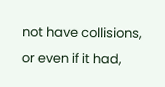not have collisions, or even if it had,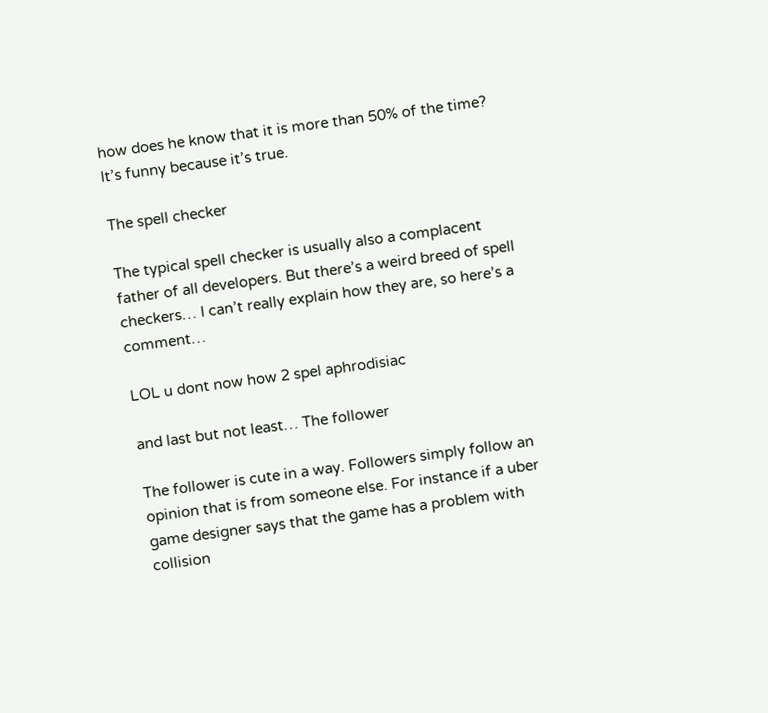how does he know that it is more than 50% of the time? It’s funny because it’s true.

The spell checker

The typical spell checker is usually also a complacent father of all developers. But there’s a weird breed of spell checkers… I can’t really explain how they are, so here’s a comment…

LOL u dont now how 2 spel aphrodisiac

and last but not least… The follower

The follower is cute in a way. Followers simply follow an opinion that is from someone else. For instance if a uber game designer says that the game has a problem with collision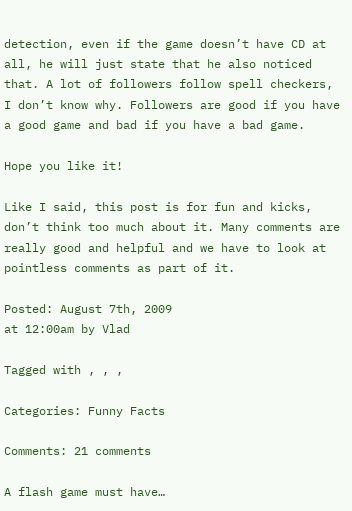detection, even if the game doesn’t have CD at all, he will just state that he also noticed that. A lot of followers follow spell checkers, I don’t know why. Followers are good if you have a good game and bad if you have a bad game.

Hope you like it!

Like I said, this post is for fun and kicks, don’t think too much about it. Many comments are really good and helpful and we have to look at pointless comments as part of it.

Posted: August 7th, 2009
at 12:00am by Vlad

Tagged with , , ,

Categories: Funny Facts

Comments: 21 comments

A flash game must have…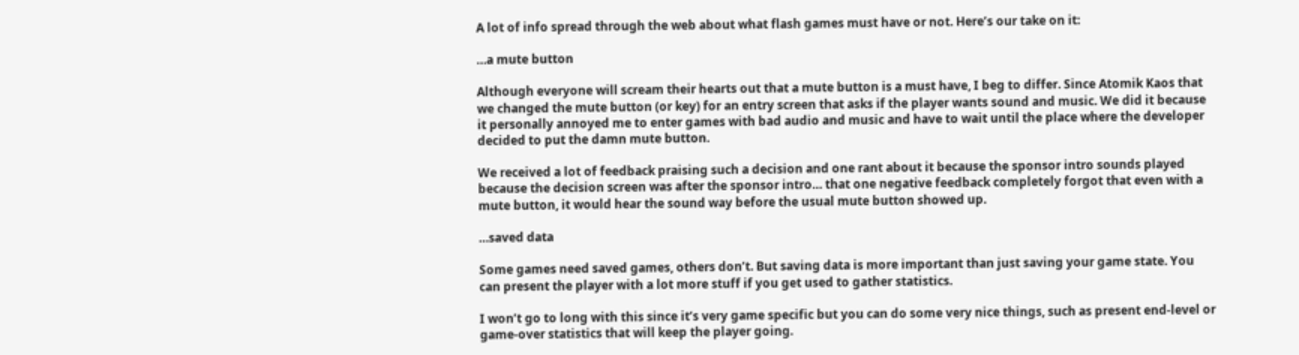A lot of info spread through the web about what flash games must have or not. Here’s our take on it:

…a mute button

Although everyone will scream their hearts out that a mute button is a must have, I beg to differ. Since Atomik Kaos that we changed the mute button (or key) for an entry screen that asks if the player wants sound and music. We did it because it personally annoyed me to enter games with bad audio and music and have to wait until the place where the developer decided to put the damn mute button.

We received a lot of feedback praising such a decision and one rant about it because the sponsor intro sounds played because the decision screen was after the sponsor intro… that one negative feedback completely forgot that even with a mute button, it would hear the sound way before the usual mute button showed up.

…saved data

Some games need saved games, others don’t. But saving data is more important than just saving your game state. You can present the player with a lot more stuff if you get used to gather statistics.

I won’t go to long with this since it’s very game specific but you can do some very nice things, such as present end-level or game-over statistics that will keep the player going.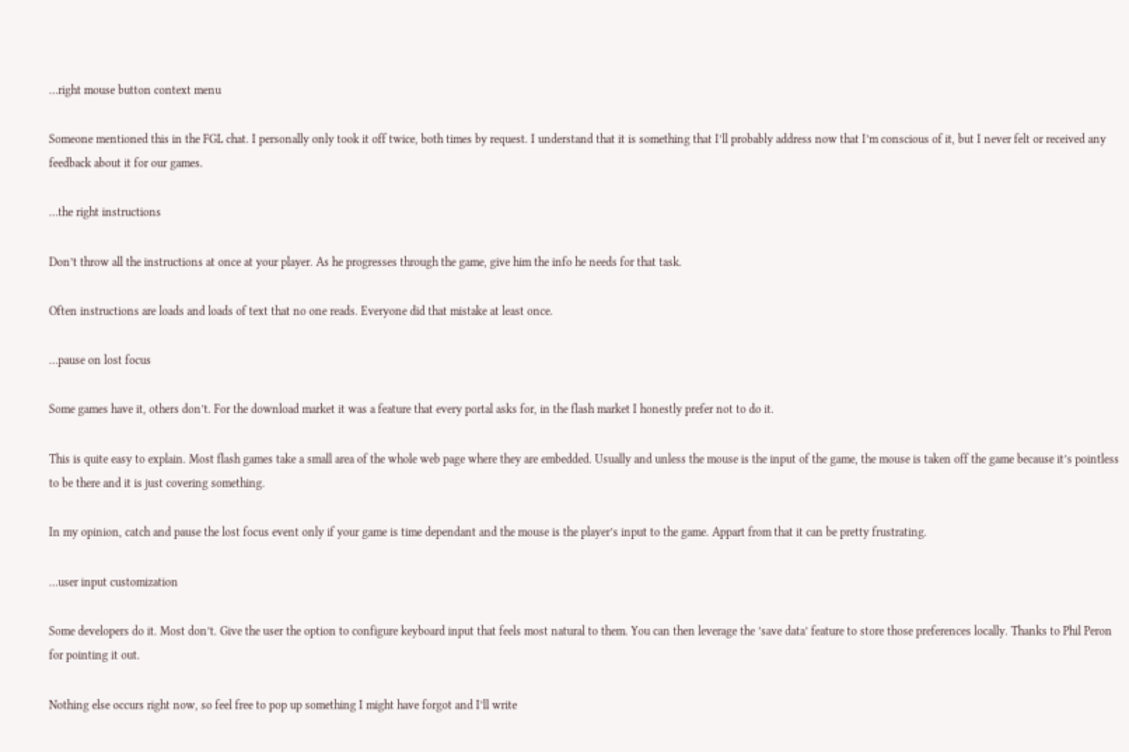…right mouse button context menu

Someone mentioned this in the FGL chat. I personally only took it off twice, both times by request. I understand that it is something that I’ll probably address now that I’m conscious of it, but I never felt or received any feedback about it for our games.

…the right instructions

Don’t throw all the instructions at once at your player. As he progresses through the game, give him the info he needs for that task.

Often instructions are loads and loads of text that no one reads. Everyone did that mistake at least once.

…pause on lost focus

Some games have it, others don’t. For the download market it was a feature that every portal asks for, in the flash market I honestly prefer not to do it.

This is quite easy to explain. Most flash games take a small area of the whole web page where they are embedded. Usually and unless the mouse is the input of the game, the mouse is taken off the game because it’s pointless to be there and it is just covering something.

In my opinion, catch and pause the lost focus event only if your game is time dependant and the mouse is the player’s input to the game. Appart from that it can be pretty frustrating.

…user input customization

Some developers do it. Most don’t. Give the user the option to configure keyboard input that feels most natural to them. You can then leverage the ’save data’ feature to store those preferences locally. Thanks to Phil Peron for pointing it out.

Nothing else occurs right now, so feel free to pop up something I might have forgot and I’ll write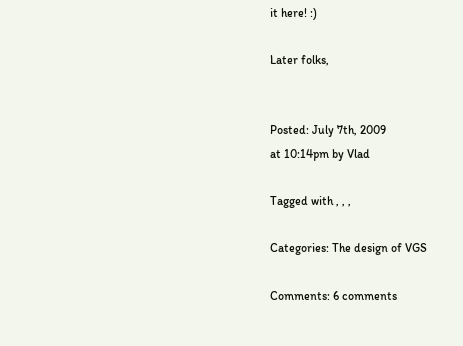it here! :)

Later folks,


Posted: July 7th, 2009
at 10:14pm by Vlad

Tagged with , , ,

Categories: The design of VGS

Comments: 6 comments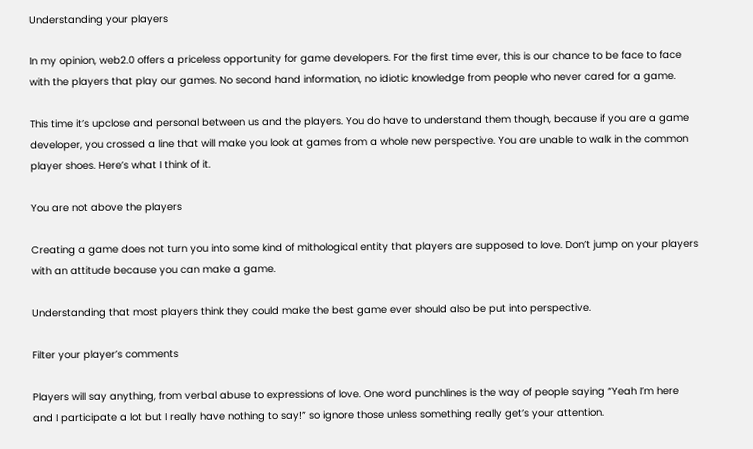Understanding your players

In my opinion, web2.0 offers a priceless opportunity for game developers. For the first time ever, this is our chance to be face to face with the players that play our games. No second hand information, no idiotic knowledge from people who never cared for a game.

This time it’s upclose and personal between us and the players. You do have to understand them though, because if you are a game developer, you crossed a line that will make you look at games from a whole new perspective. You are unable to walk in the common player shoes. Here’s what I think of it.

You are not above the players

Creating a game does not turn you into some kind of mithological entity that players are supposed to love. Don’t jump on your players with an attitude because you can make a game.

Understanding that most players think they could make the best game ever should also be put into perspective.

Filter your player’s comments

Players will say anything, from verbal abuse to expressions of love. One word punchlines is the way of people saying “Yeah I’m here and I participate a lot but I really have nothing to say!” so ignore those unless something really get’s your attention.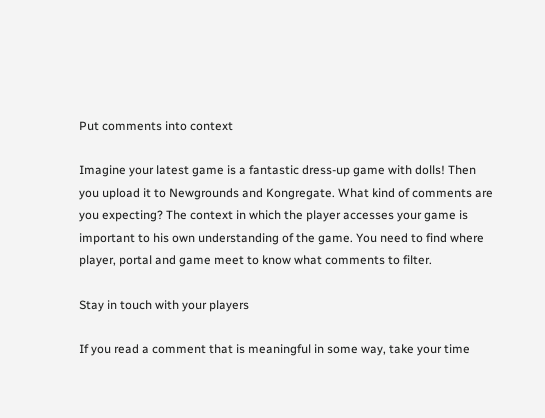Put comments into context

Imagine your latest game is a fantastic dress-up game with dolls! Then you upload it to Newgrounds and Kongregate. What kind of comments are you expecting? The context in which the player accesses your game is important to his own understanding of the game. You need to find where player, portal and game meet to know what comments to filter.

Stay in touch with your players

If you read a comment that is meaningful in some way, take your time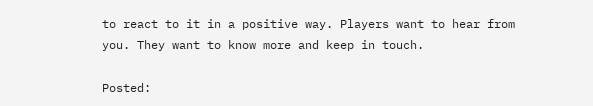to react to it in a positive way. Players want to hear from you. They want to know more and keep in touch.

Posted: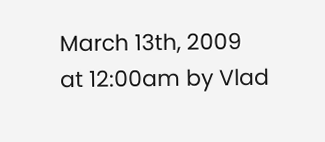March 13th, 2009
at 12:00am by Vlad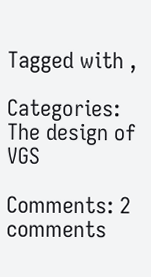Tagged with ,

Categories: The design of VGS

Comments: 2 comments